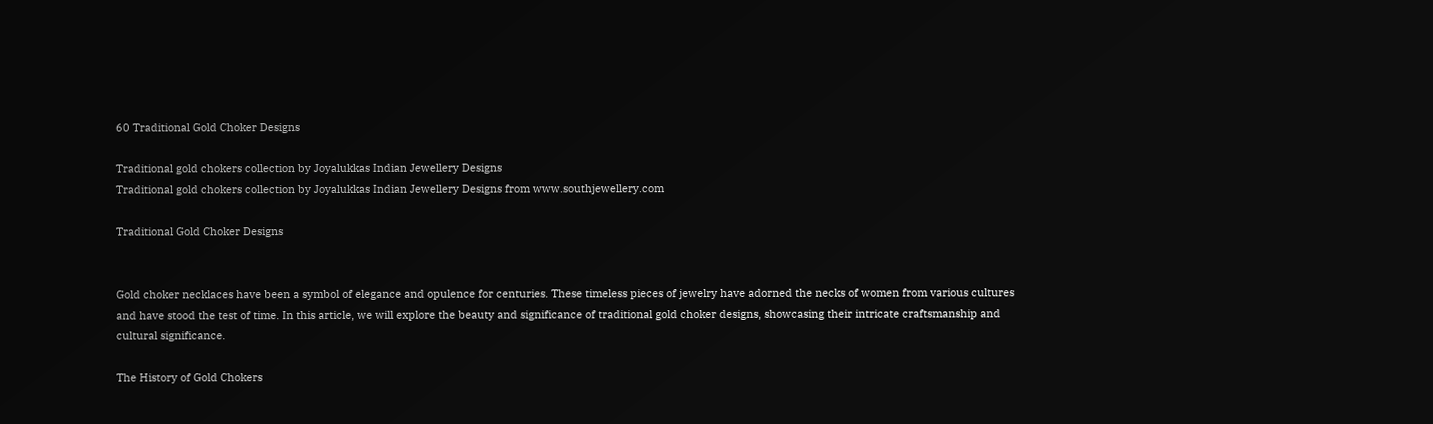60 Traditional Gold Choker Designs

Traditional gold chokers collection by Joyalukkas Indian Jewellery Designs
Traditional gold chokers collection by Joyalukkas Indian Jewellery Designs from www.southjewellery.com

Traditional Gold Choker Designs


Gold choker necklaces have been a symbol of elegance and opulence for centuries. These timeless pieces of jewelry have adorned the necks of women from various cultures and have stood the test of time. In this article, we will explore the beauty and significance of traditional gold choker designs, showcasing their intricate craftsmanship and cultural significance.

The History of Gold Chokers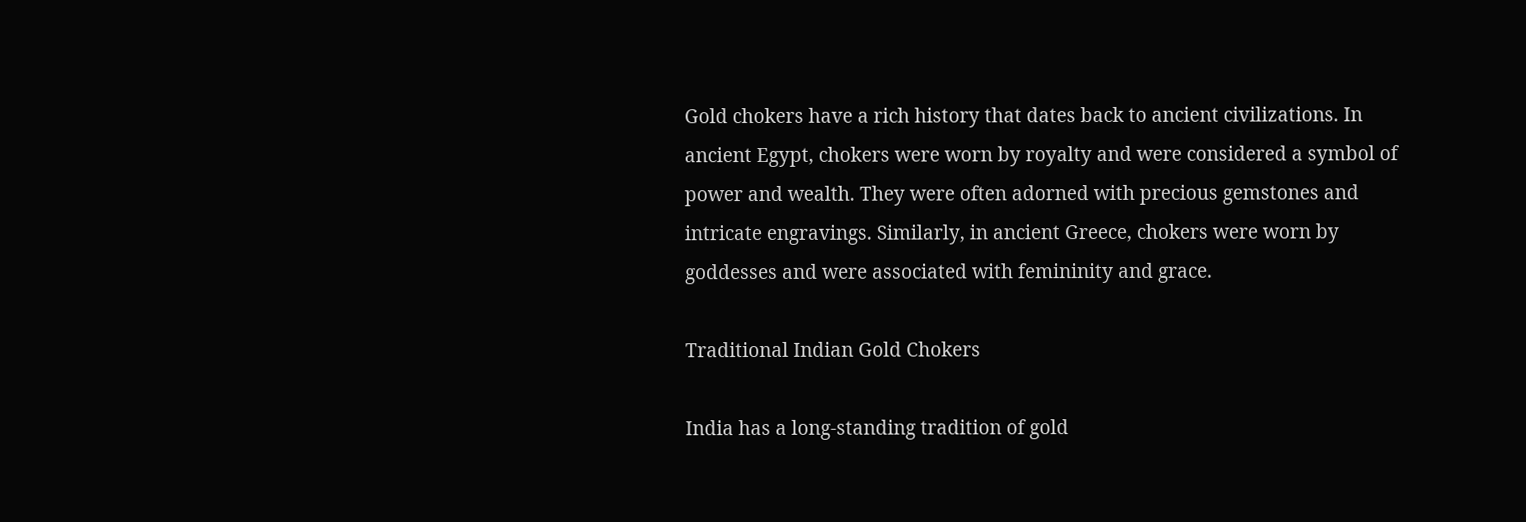Gold chokers have a rich history that dates back to ancient civilizations. In ancient Egypt, chokers were worn by royalty and were considered a symbol of power and wealth. They were often adorned with precious gemstones and intricate engravings. Similarly, in ancient Greece, chokers were worn by goddesses and were associated with femininity and grace.

Traditional Indian Gold Chokers

India has a long-standing tradition of gold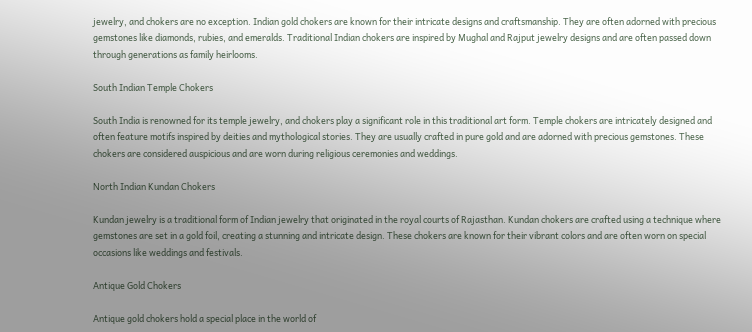jewelry, and chokers are no exception. Indian gold chokers are known for their intricate designs and craftsmanship. They are often adorned with precious gemstones like diamonds, rubies, and emeralds. Traditional Indian chokers are inspired by Mughal and Rajput jewelry designs and are often passed down through generations as family heirlooms.

South Indian Temple Chokers

South India is renowned for its temple jewelry, and chokers play a significant role in this traditional art form. Temple chokers are intricately designed and often feature motifs inspired by deities and mythological stories. They are usually crafted in pure gold and are adorned with precious gemstones. These chokers are considered auspicious and are worn during religious ceremonies and weddings.

North Indian Kundan Chokers

Kundan jewelry is a traditional form of Indian jewelry that originated in the royal courts of Rajasthan. Kundan chokers are crafted using a technique where gemstones are set in a gold foil, creating a stunning and intricate design. These chokers are known for their vibrant colors and are often worn on special occasions like weddings and festivals.

Antique Gold Chokers

Antique gold chokers hold a special place in the world of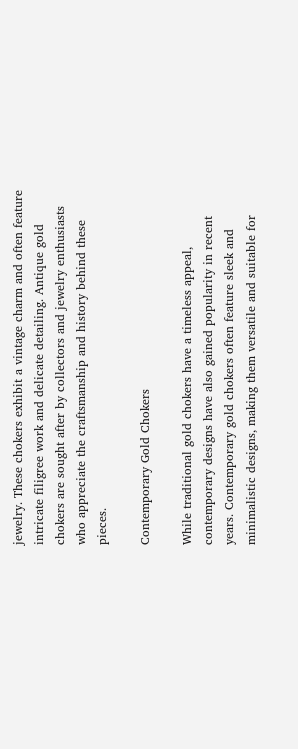jewelry. These chokers exhibit a vintage charm and often feature intricate filigree work and delicate detailing. Antique gold chokers are sought after by collectors and jewelry enthusiasts who appreciate the craftsmanship and history behind these pieces.

Contemporary Gold Chokers

While traditional gold chokers have a timeless appeal, contemporary designs have also gained popularity in recent years. Contemporary gold chokers often feature sleek and minimalistic designs, making them versatile and suitable for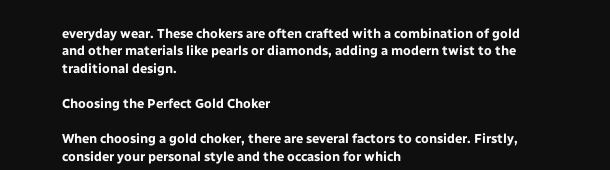everyday wear. These chokers are often crafted with a combination of gold and other materials like pearls or diamonds, adding a modern twist to the traditional design.

Choosing the Perfect Gold Choker

When choosing a gold choker, there are several factors to consider. Firstly, consider your personal style and the occasion for which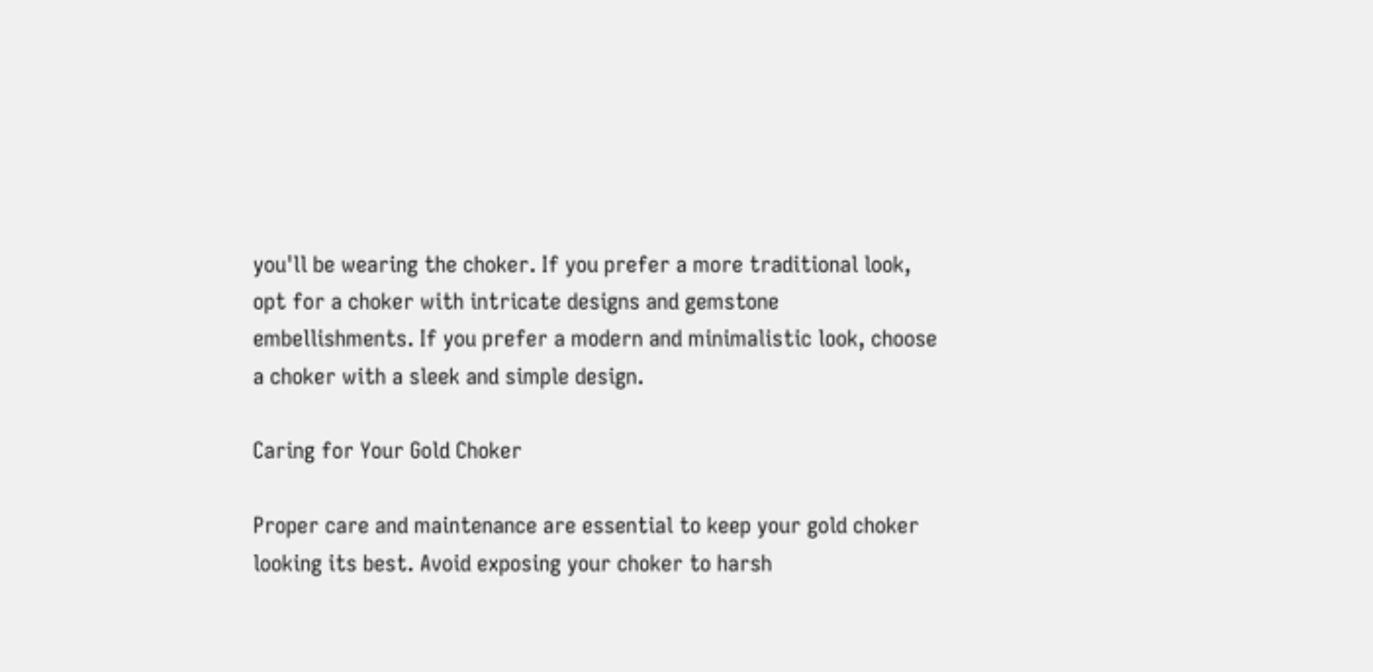you'll be wearing the choker. If you prefer a more traditional look, opt for a choker with intricate designs and gemstone embellishments. If you prefer a modern and minimalistic look, choose a choker with a sleek and simple design.

Caring for Your Gold Choker

Proper care and maintenance are essential to keep your gold choker looking its best. Avoid exposing your choker to harsh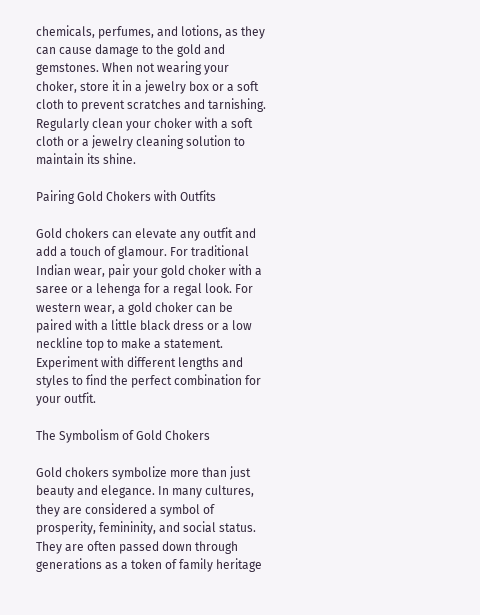chemicals, perfumes, and lotions, as they can cause damage to the gold and gemstones. When not wearing your choker, store it in a jewelry box or a soft cloth to prevent scratches and tarnishing. Regularly clean your choker with a soft cloth or a jewelry cleaning solution to maintain its shine.

Pairing Gold Chokers with Outfits

Gold chokers can elevate any outfit and add a touch of glamour. For traditional Indian wear, pair your gold choker with a saree or a lehenga for a regal look. For western wear, a gold choker can be paired with a little black dress or a low neckline top to make a statement. Experiment with different lengths and styles to find the perfect combination for your outfit.

The Symbolism of Gold Chokers

Gold chokers symbolize more than just beauty and elegance. In many cultures, they are considered a symbol of prosperity, femininity, and social status. They are often passed down through generations as a token of family heritage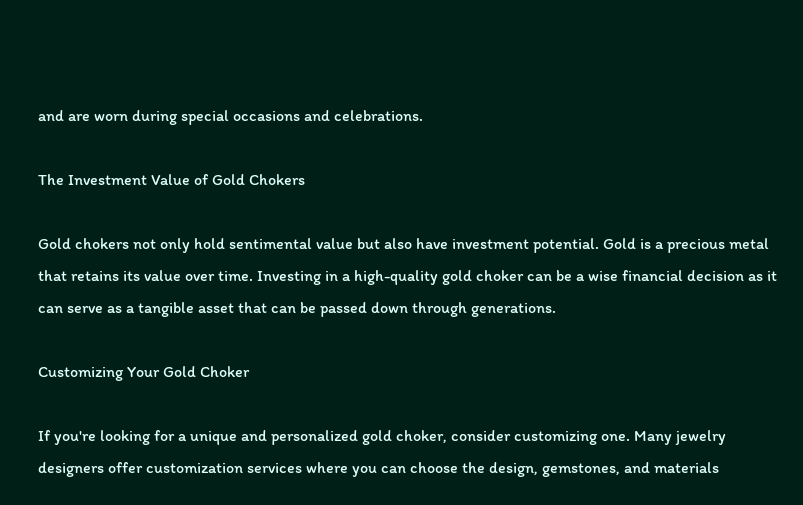and are worn during special occasions and celebrations.

The Investment Value of Gold Chokers

Gold chokers not only hold sentimental value but also have investment potential. Gold is a precious metal that retains its value over time. Investing in a high-quality gold choker can be a wise financial decision as it can serve as a tangible asset that can be passed down through generations.

Customizing Your Gold Choker

If you're looking for a unique and personalized gold choker, consider customizing one. Many jewelry designers offer customization services where you can choose the design, gemstones, and materials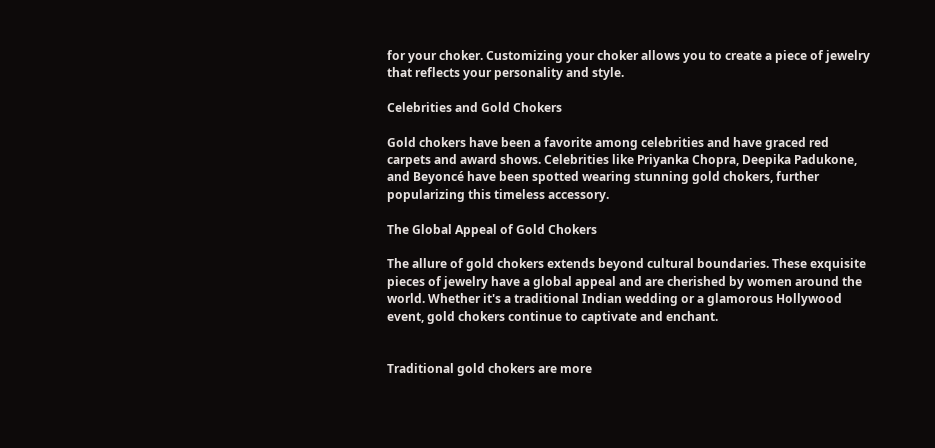for your choker. Customizing your choker allows you to create a piece of jewelry that reflects your personality and style.

Celebrities and Gold Chokers

Gold chokers have been a favorite among celebrities and have graced red carpets and award shows. Celebrities like Priyanka Chopra, Deepika Padukone, and Beyoncé have been spotted wearing stunning gold chokers, further popularizing this timeless accessory.

The Global Appeal of Gold Chokers

The allure of gold chokers extends beyond cultural boundaries. These exquisite pieces of jewelry have a global appeal and are cherished by women around the world. Whether it's a traditional Indian wedding or a glamorous Hollywood event, gold chokers continue to captivate and enchant.


Traditional gold chokers are more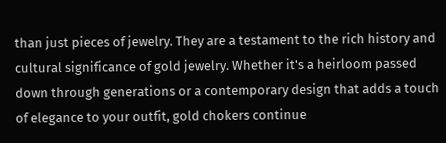than just pieces of jewelry. They are a testament to the rich history and cultural significance of gold jewelry. Whether it's a heirloom passed down through generations or a contemporary design that adds a touch of elegance to your outfit, gold chokers continue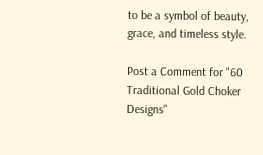to be a symbol of beauty, grace, and timeless style.

Post a Comment for "60 Traditional Gold Choker Designs"